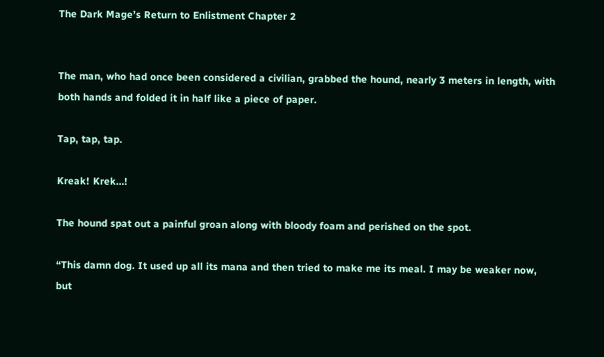The Dark Mage’s Return to Enlistment Chapter 2


The man, who had once been considered a civilian, grabbed the hound, nearly 3 meters in length, with both hands and folded it in half like a piece of paper.

Tap, tap, tap.

Kreak! Krek…!

The hound spat out a painful groan along with bloody foam and perished on the spot.

“This damn dog. It used up all its mana and then tried to make me its meal. I may be weaker now, but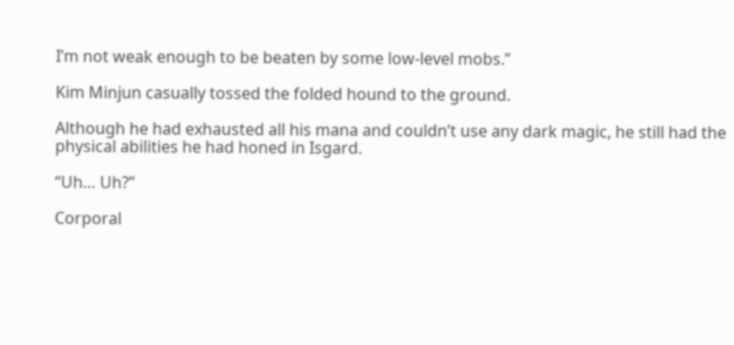I’m not weak enough to be beaten by some low-level mobs.”

Kim Minjun casually tossed the folded hound to the ground.

Although he had exhausted all his mana and couldn’t use any dark magic, he still had the physical abilities he had honed in Isgard.

“Uh… Uh?”

Corporal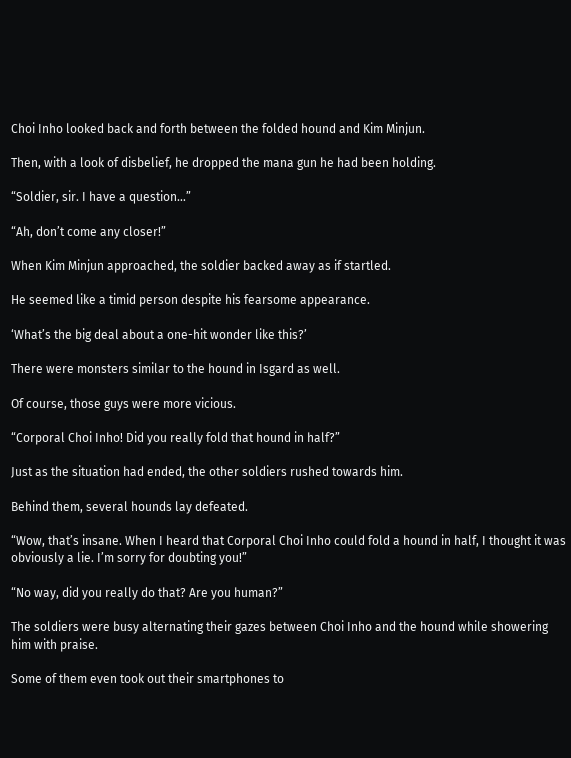Choi Inho looked back and forth between the folded hound and Kim Minjun.

Then, with a look of disbelief, he dropped the mana gun he had been holding.

“Soldier, sir. I have a question…”

“Ah, don’t come any closer!”

When Kim Minjun approached, the soldier backed away as if startled.

He seemed like a timid person despite his fearsome appearance.

‘What’s the big deal about a one-hit wonder like this?’

There were monsters similar to the hound in Isgard as well.

Of course, those guys were more vicious.

“Corporal Choi Inho! Did you really fold that hound in half?”

Just as the situation had ended, the other soldiers rushed towards him.

Behind them, several hounds lay defeated.

“Wow, that’s insane. When I heard that Corporal Choi Inho could fold a hound in half, I thought it was obviously a lie. I’m sorry for doubting you!”

“No way, did you really do that? Are you human?”

The soldiers were busy alternating their gazes between Choi Inho and the hound while showering him with praise.

Some of them even took out their smartphones to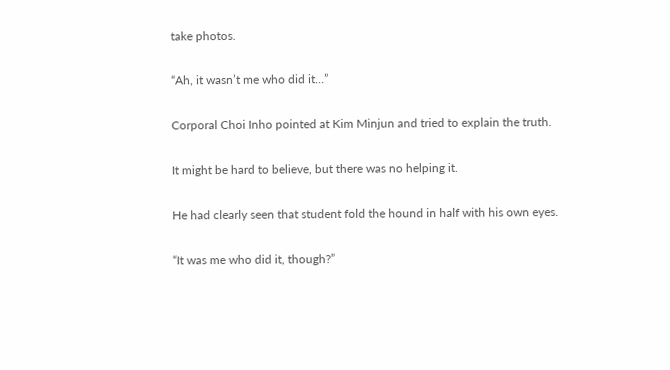take photos.

“Ah, it wasn’t me who did it…”

Corporal Choi Inho pointed at Kim Minjun and tried to explain the truth.

It might be hard to believe, but there was no helping it.

He had clearly seen that student fold the hound in half with his own eyes.

“It was me who did it, though?”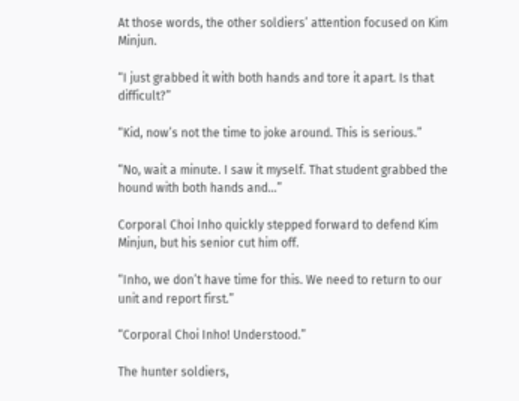At those words, the other soldiers’ attention focused on Kim Minjun.

“I just grabbed it with both hands and tore it apart. Is that difficult?”

“Kid, now’s not the time to joke around. This is serious.”

“No, wait a minute. I saw it myself. That student grabbed the hound with both hands and…”

Corporal Choi Inho quickly stepped forward to defend Kim Minjun, but his senior cut him off.

“Inho, we don’t have time for this. We need to return to our unit and report first.”

“Corporal Choi Inho! Understood.”

The hunter soldiers,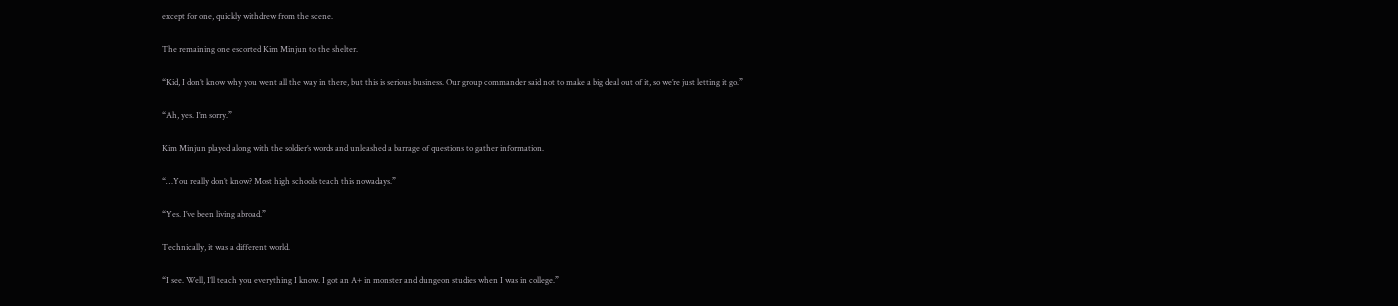except for one, quickly withdrew from the scene.

The remaining one escorted Kim Minjun to the shelter.

“Kid, I don’t know why you went all the way in there, but this is serious business. Our group commander said not to make a big deal out of it, so we’re just letting it go.”

“Ah, yes. I’m sorry.”

Kim Minjun played along with the soldier’s words and unleashed a barrage of questions to gather information.

“…You really don’t know? Most high schools teach this nowadays.”

“Yes. I’ve been living abroad.”

Technically, it was a different world.

“I see. Well, I’ll teach you everything I know. I got an A+ in monster and dungeon studies when I was in college.”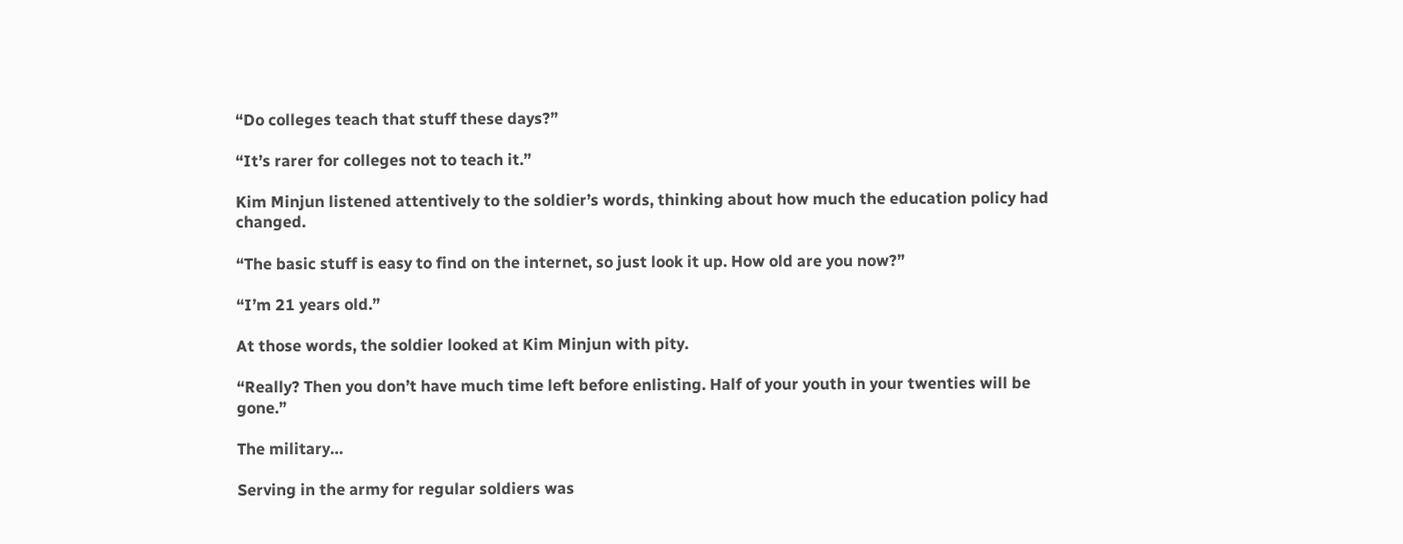“Do colleges teach that stuff these days?”

“It’s rarer for colleges not to teach it.”

Kim Minjun listened attentively to the soldier’s words, thinking about how much the education policy had changed.

“The basic stuff is easy to find on the internet, so just look it up. How old are you now?”

“I’m 21 years old.”

At those words, the soldier looked at Kim Minjun with pity.

“Really? Then you don’t have much time left before enlisting. Half of your youth in your twenties will be gone.”

The military…

Serving in the army for regular soldiers was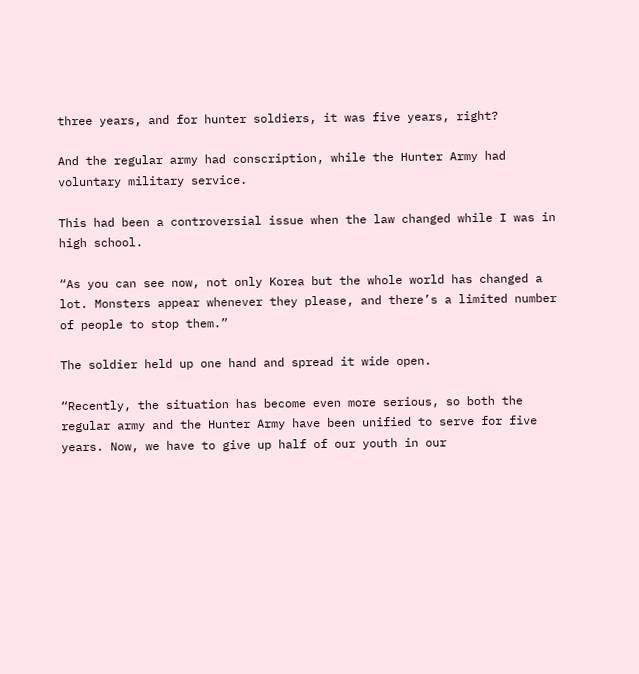three years, and for hunter soldiers, it was five years, right?

And the regular army had conscription, while the Hunter Army had voluntary military service.

This had been a controversial issue when the law changed while I was in high school.

“As you can see now, not only Korea but the whole world has changed a lot. Monsters appear whenever they please, and there’s a limited number of people to stop them.”

The soldier held up one hand and spread it wide open.

“Recently, the situation has become even more serious, so both the regular army and the Hunter Army have been unified to serve for five years. Now, we have to give up half of our youth in our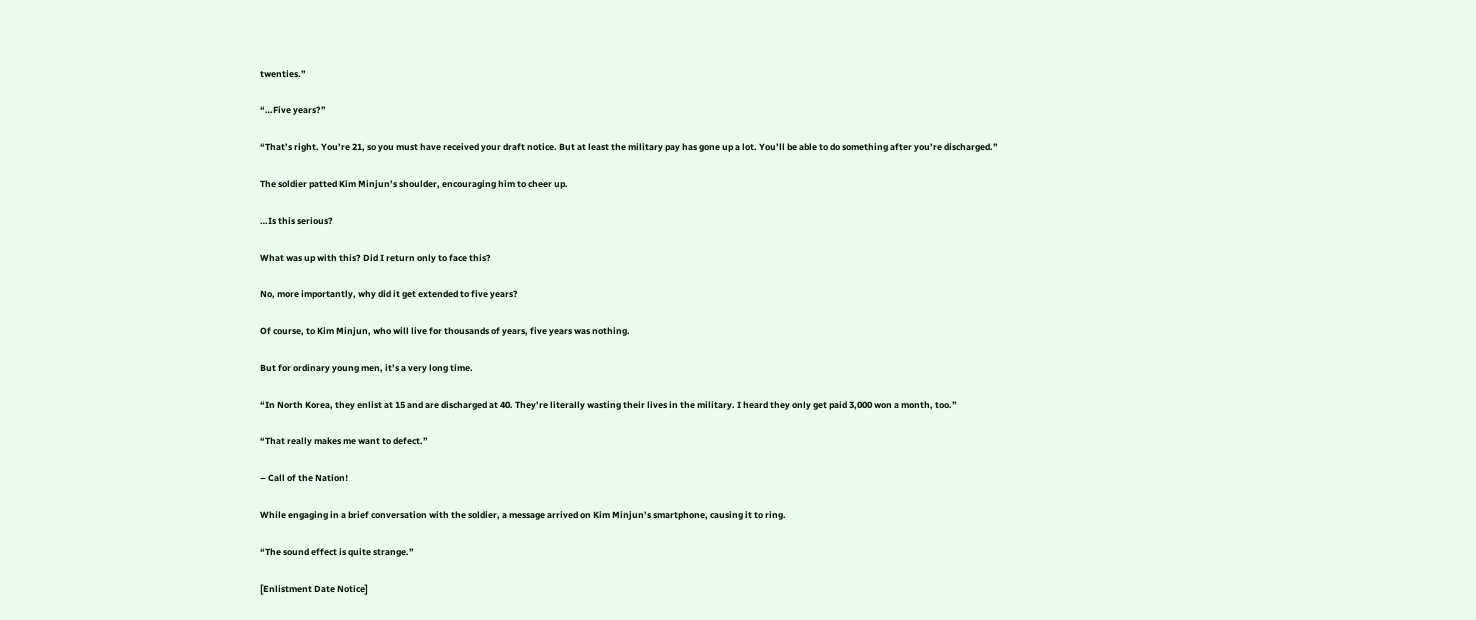twenties.”

“…Five years?”

“That’s right. You’re 21, so you must have received your draft notice. But at least the military pay has gone up a lot. You’ll be able to do something after you’re discharged.”

The soldier patted Kim Minjun’s shoulder, encouraging him to cheer up.

…Is this serious?

What was up with this? Did I return only to face this?

No, more importantly, why did it get extended to five years?

Of course, to Kim Minjun, who will live for thousands of years, five years was nothing.

But for ordinary young men, it’s a very long time.

“In North Korea, they enlist at 15 and are discharged at 40. They’re literally wasting their lives in the military. I heard they only get paid 3,000 won a month, too.”

“That really makes me want to defect.”

– Call of the Nation!

While engaging in a brief conversation with the soldier, a message arrived on Kim Minjun’s smartphone, causing it to ring.

“The sound effect is quite strange.”

[Enlistment Date Notice]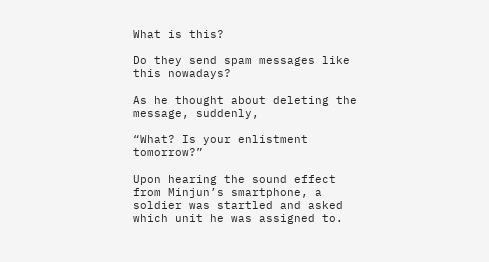What is this?

Do they send spam messages like this nowadays?

As he thought about deleting the message, suddenly,

“What? Is your enlistment tomorrow?”

Upon hearing the sound effect from Minjun’s smartphone, a soldier was startled and asked which unit he was assigned to.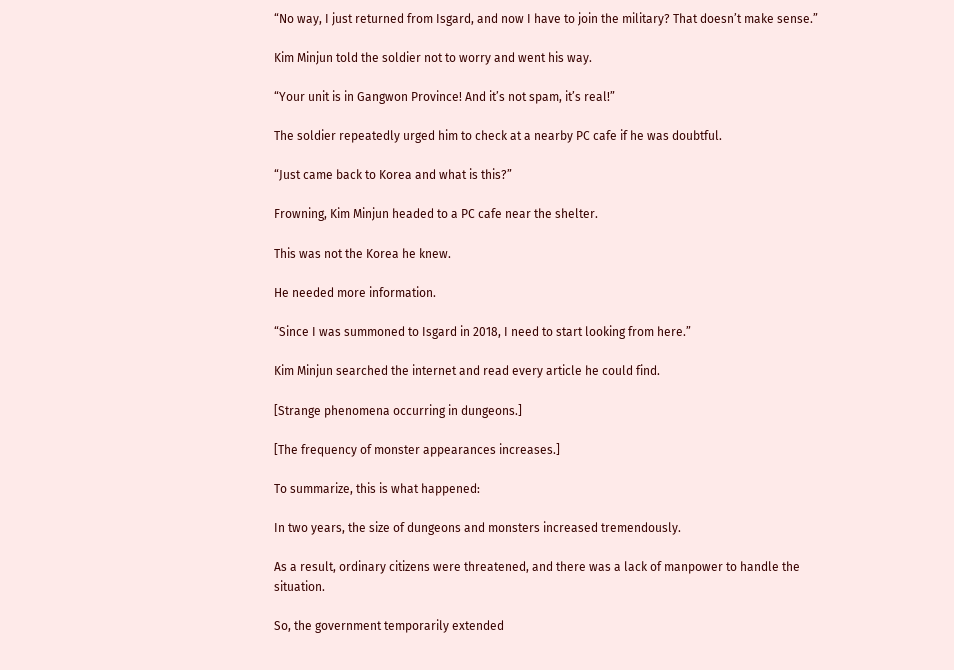“No way, I just returned from Isgard, and now I have to join the military? That doesn’t make sense.”

Kim Minjun told the soldier not to worry and went his way.

“Your unit is in Gangwon Province! And it’s not spam, it’s real!”

The soldier repeatedly urged him to check at a nearby PC cafe if he was doubtful.

“Just came back to Korea and what is this?”

Frowning, Kim Minjun headed to a PC cafe near the shelter.

This was not the Korea he knew.

He needed more information.

“Since I was summoned to Isgard in 2018, I need to start looking from here.”

Kim Minjun searched the internet and read every article he could find.

[Strange phenomena occurring in dungeons.]

[The frequency of monster appearances increases.]

To summarize, this is what happened:

In two years, the size of dungeons and monsters increased tremendously.

As a result, ordinary citizens were threatened, and there was a lack of manpower to handle the situation.

So, the government temporarily extended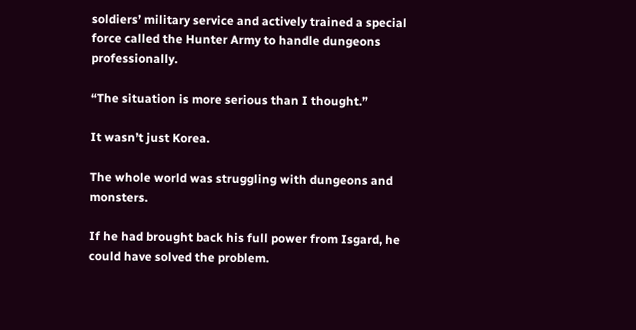soldiers’ military service and actively trained a special force called the Hunter Army to handle dungeons professionally.

“The situation is more serious than I thought.”

It wasn’t just Korea.

The whole world was struggling with dungeons and monsters.

If he had brought back his full power from Isgard, he could have solved the problem.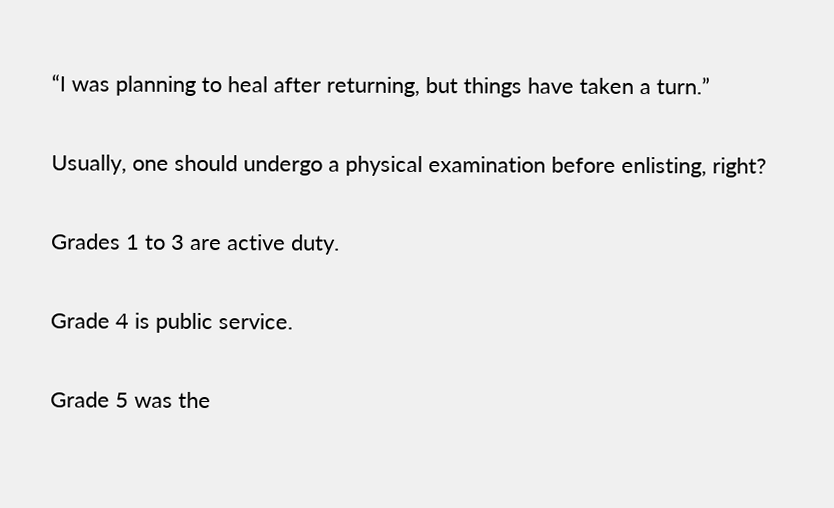“I was planning to heal after returning, but things have taken a turn.”

Usually, one should undergo a physical examination before enlisting, right?

Grades 1 to 3 are active duty.

Grade 4 is public service.

Grade 5 was the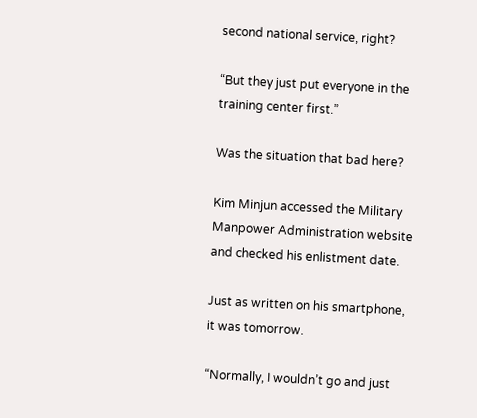second national service, right?

“But they just put everyone in the training center first.”

Was the situation that bad here?

Kim Minjun accessed the Military Manpower Administration website and checked his enlistment date.

Just as written on his smartphone, it was tomorrow.

“Normally, I wouldn’t go and just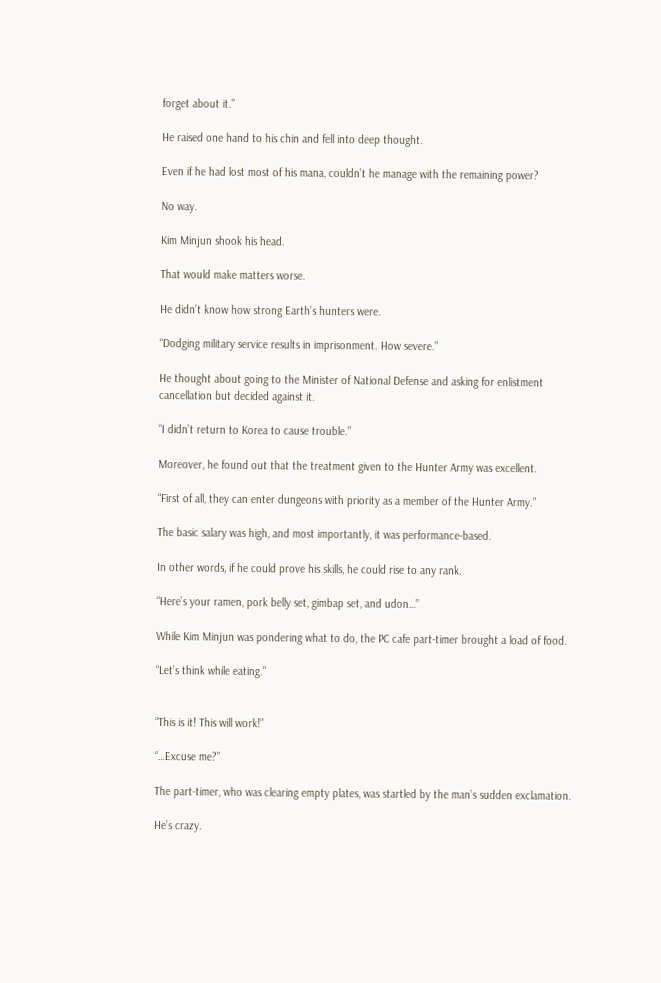forget about it.”

He raised one hand to his chin and fell into deep thought.

Even if he had lost most of his mana, couldn’t he manage with the remaining power?

No way.

Kim Minjun shook his head.

That would make matters worse.

He didn’t know how strong Earth’s hunters were.

“Dodging military service results in imprisonment. How severe.”

He thought about going to the Minister of National Defense and asking for enlistment cancellation but decided against it.

“I didn’t return to Korea to cause trouble.”

Moreover, he found out that the treatment given to the Hunter Army was excellent.

“First of all, they can enter dungeons with priority as a member of the Hunter Army.”

The basic salary was high, and most importantly, it was performance-based.

In other words, if he could prove his skills, he could rise to any rank.

“Here’s your ramen, pork belly set, gimbap set, and udon…”

While Kim Minjun was pondering what to do, the PC cafe part-timer brought a load of food.

“Let’s think while eating.”


“This is it! This will work!”

“…Excuse me?”

The part-timer, who was clearing empty plates, was startled by the man’s sudden exclamation.

He’s crazy.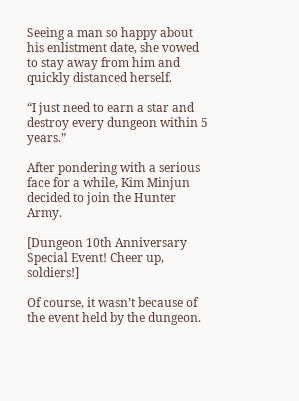Seeing a man so happy about his enlistment date, she vowed to stay away from him and quickly distanced herself.

“I just need to earn a star and destroy every dungeon within 5 years.”

After pondering with a serious face for a while, Kim Minjun decided to join the Hunter Army.

[Dungeon 10th Anniversary Special Event! Cheer up, soldiers!]

Of course, it wasn’t because of the event held by the dungeon.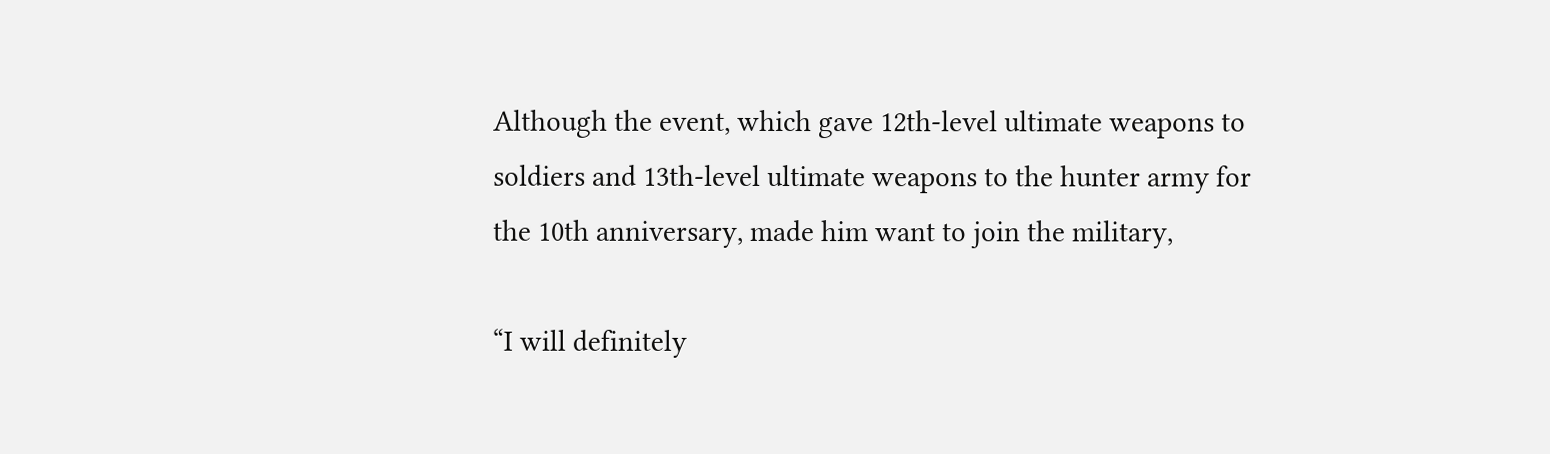Although the event, which gave 12th-level ultimate weapons to soldiers and 13th-level ultimate weapons to the hunter army for the 10th anniversary, made him want to join the military,

“I will definitely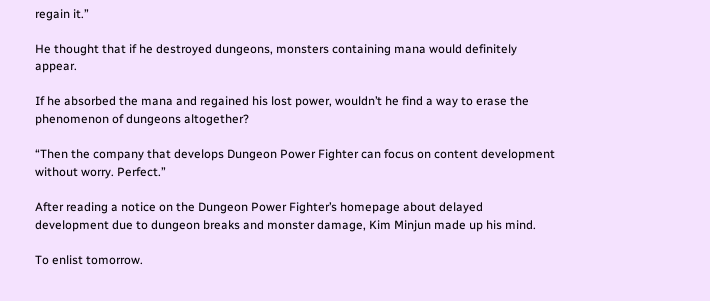regain it.”

He thought that if he destroyed dungeons, monsters containing mana would definitely appear.

If he absorbed the mana and regained his lost power, wouldn’t he find a way to erase the phenomenon of dungeons altogether?

“Then the company that develops Dungeon Power Fighter can focus on content development without worry. Perfect.”

After reading a notice on the Dungeon Power Fighter’s homepage about delayed development due to dungeon breaks and monster damage, Kim Minjun made up his mind.

To enlist tomorrow.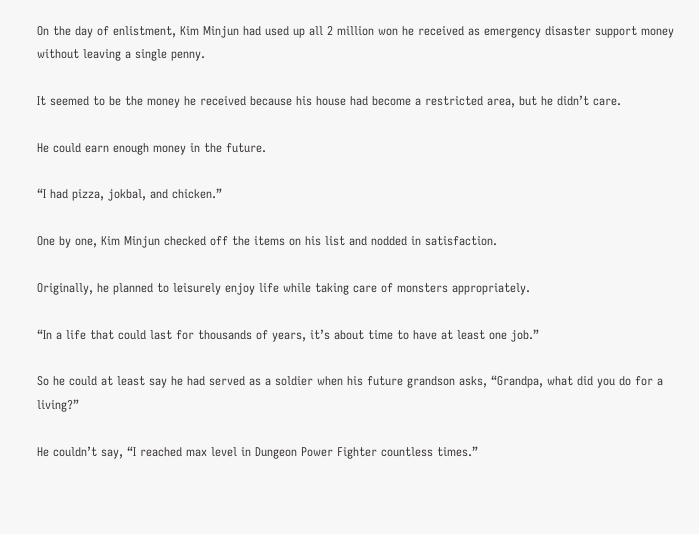On the day of enlistment, Kim Minjun had used up all 2 million won he received as emergency disaster support money without leaving a single penny.

It seemed to be the money he received because his house had become a restricted area, but he didn’t care.

He could earn enough money in the future.

“I had pizza, jokbal, and chicken.”

One by one, Kim Minjun checked off the items on his list and nodded in satisfaction.

Originally, he planned to leisurely enjoy life while taking care of monsters appropriately.

“In a life that could last for thousands of years, it’s about time to have at least one job.”

So he could at least say he had served as a soldier when his future grandson asks, “Grandpa, what did you do for a living?”

He couldn’t say, “I reached max level in Dungeon Power Fighter countless times.”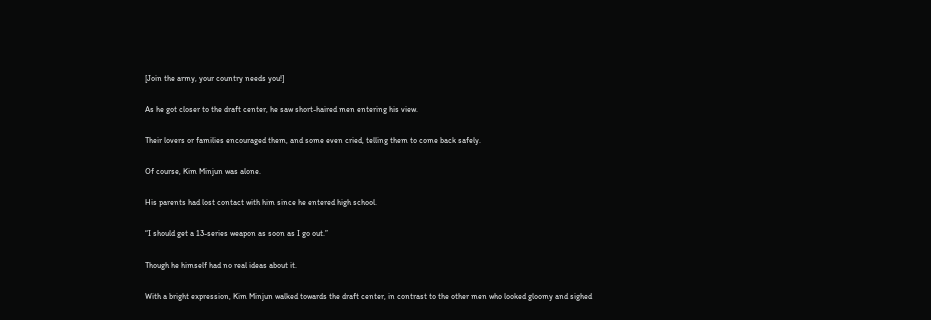[Join the army, your country needs you!]

As he got closer to the draft center, he saw short-haired men entering his view.

Their lovers or families encouraged them, and some even cried, telling them to come back safely.

Of course, Kim Minjun was alone.

His parents had lost contact with him since he entered high school.

“I should get a 13-series weapon as soon as I go out.”

Though he himself had no real ideas about it.

With a bright expression, Kim Minjun walked towards the draft center, in contrast to the other men who looked gloomy and sighed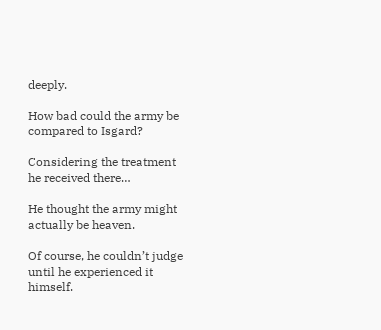deeply.

How bad could the army be compared to Isgard?

Considering the treatment he received there…

He thought the army might actually be heaven.

Of course, he couldn’t judge until he experienced it himself.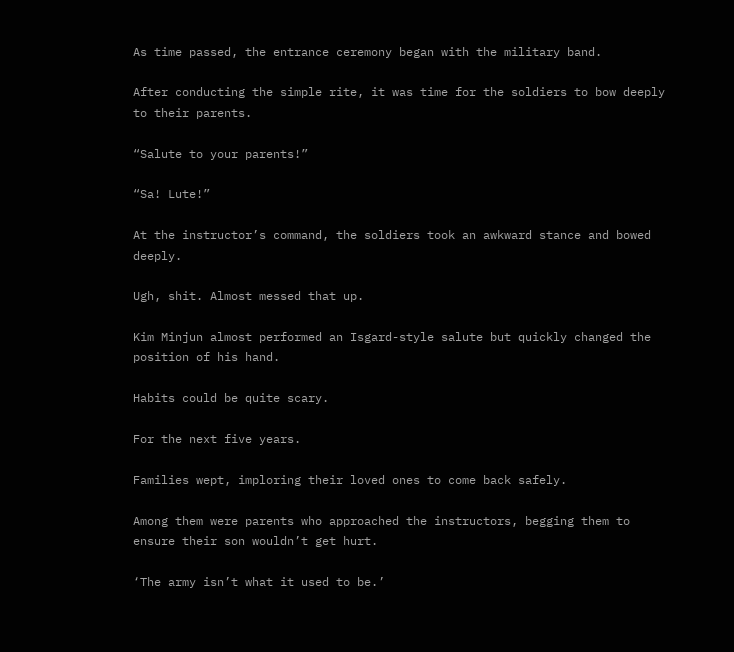As time passed, the entrance ceremony began with the military band.

After conducting the simple rite, it was time for the soldiers to bow deeply to their parents.

“Salute to your parents!”

“Sa! Lute!”

At the instructor’s command, the soldiers took an awkward stance and bowed deeply.

Ugh, shit. Almost messed that up.

Kim Minjun almost performed an Isgard-style salute but quickly changed the position of his hand.

Habits could be quite scary.

For the next five years.

Families wept, imploring their loved ones to come back safely.

Among them were parents who approached the instructors, begging them to ensure their son wouldn’t get hurt.

‘The army isn’t what it used to be.’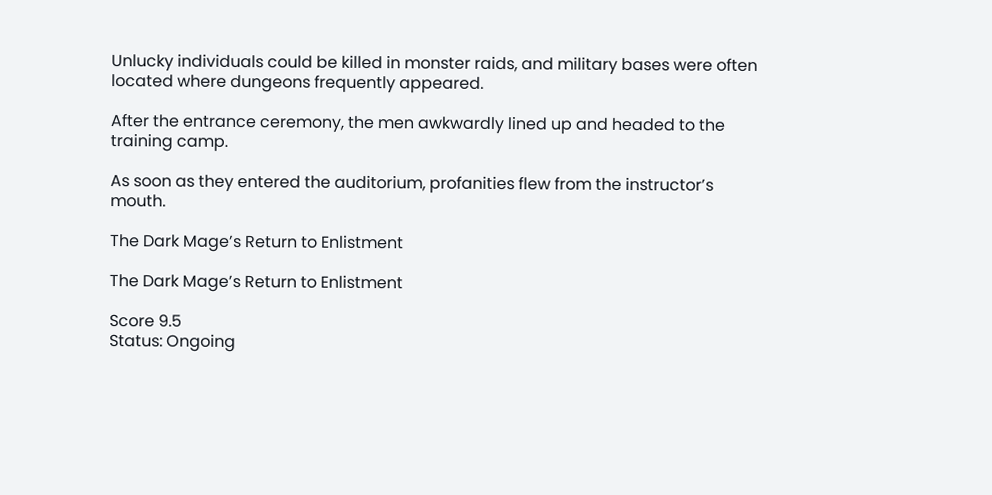Unlucky individuals could be killed in monster raids, and military bases were often located where dungeons frequently appeared.

After the entrance ceremony, the men awkwardly lined up and headed to the training camp.

As soon as they entered the auditorium, profanities flew from the instructor’s mouth.

The Dark Mage’s Return to Enlistment

The Dark Mage’s Return to Enlistment

Score 9.5
Status: Ongoing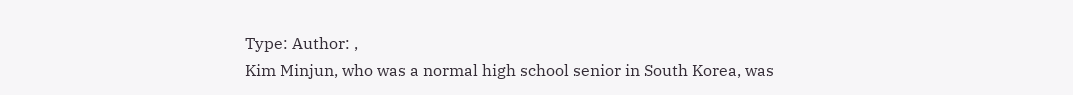Type: Author: ,
Kim Minjun, who was a normal high school senior in South Korea, was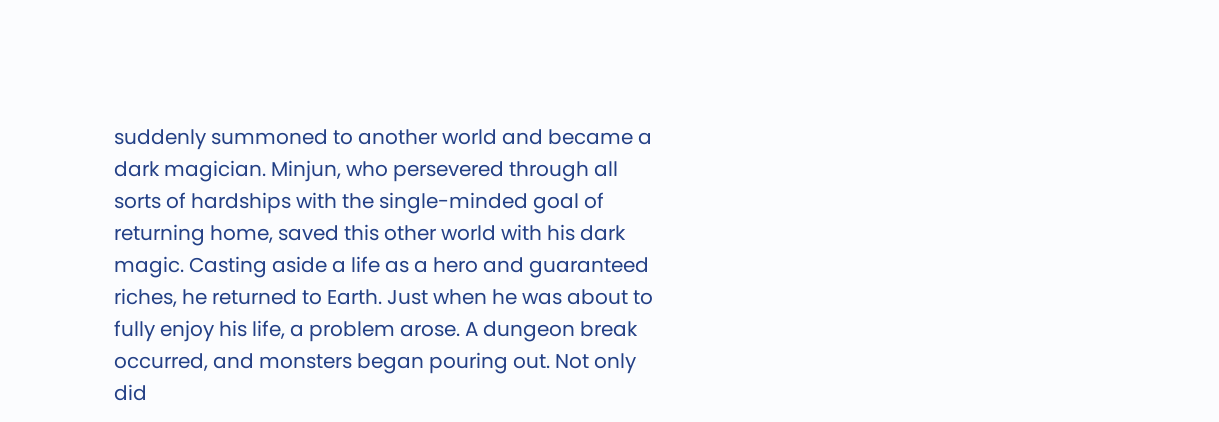suddenly summoned to another world and became a dark magician. Minjun, who persevered through all sorts of hardships with the single-minded goal of returning home, saved this other world with his dark magic. Casting aside a life as a hero and guaranteed riches, he returned to Earth. Just when he was about to fully enjoy his life, a problem arose. A dungeon break occurred, and monsters began pouring out. Not only did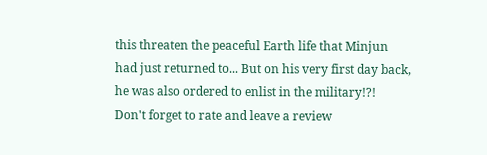this threaten the peaceful Earth life that Minjun had just returned to... But on his very first day back, he was also ordered to enlist in the military!?!
Don't forget to rate and leave a review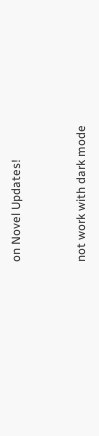on Novel Updates!



not work with dark mode